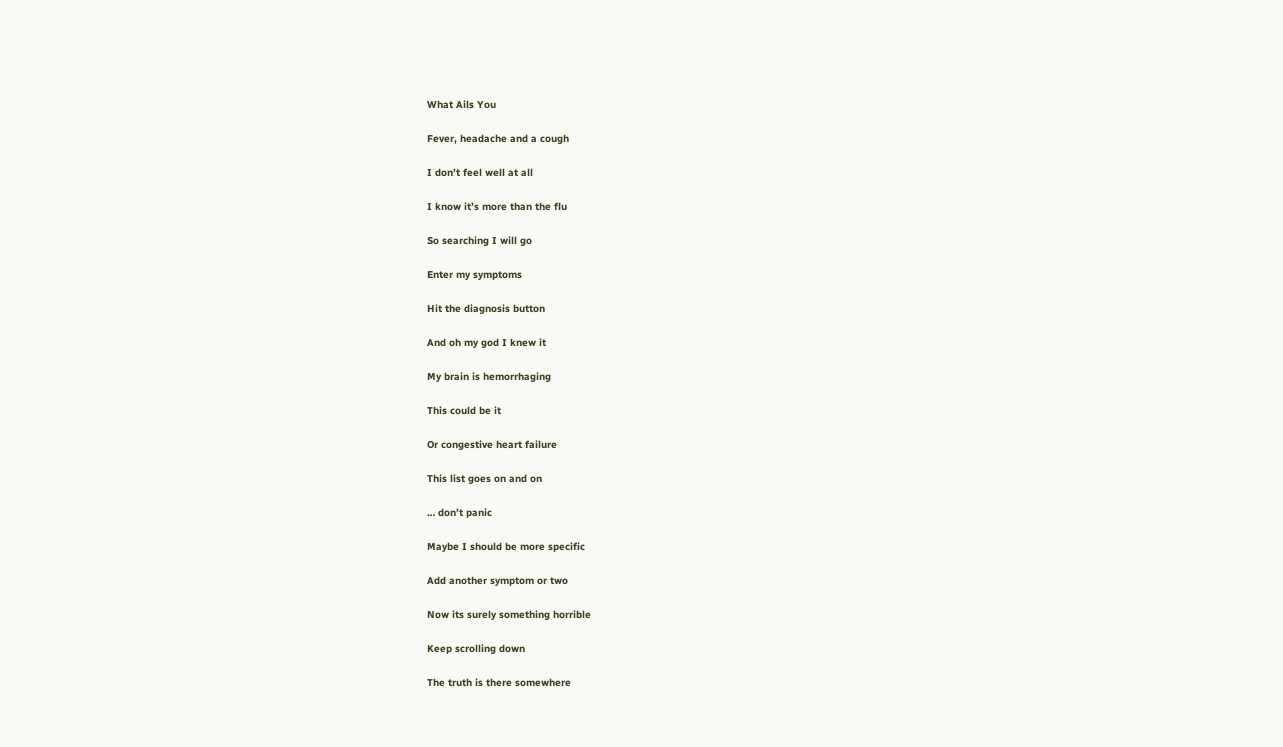What Ails You

Fever, headache and a cough

I don’t feel well at all

I know it’s more than the flu

So searching I will go

Enter my symptoms

Hit the diagnosis button

And oh my god I knew it

My brain is hemorrhaging

This could be it

Or congestive heart failure

This list goes on and on

… don’t panic

Maybe I should be more specific

Add another symptom or two

Now its surely something horrible

Keep scrolling down

The truth is there somewhere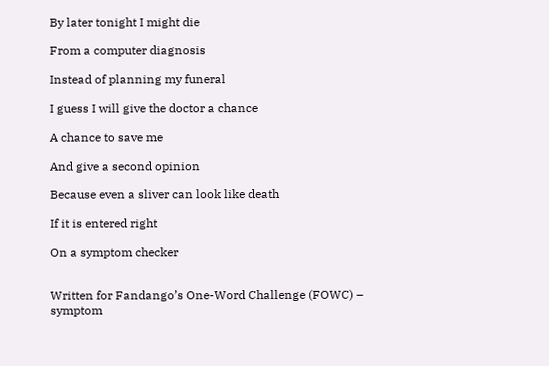By later tonight I might die

From a computer diagnosis

Instead of planning my funeral

I guess I will give the doctor a chance

A chance to save me

And give a second opinion

Because even a sliver can look like death

If it is entered right

On a symptom checker


Written for Fandango’s One-Word Challenge (FOWC) – symptom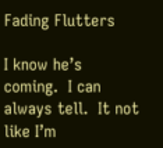Fading Flutters

I know he’s coming.  I can always tell.  It not like I’m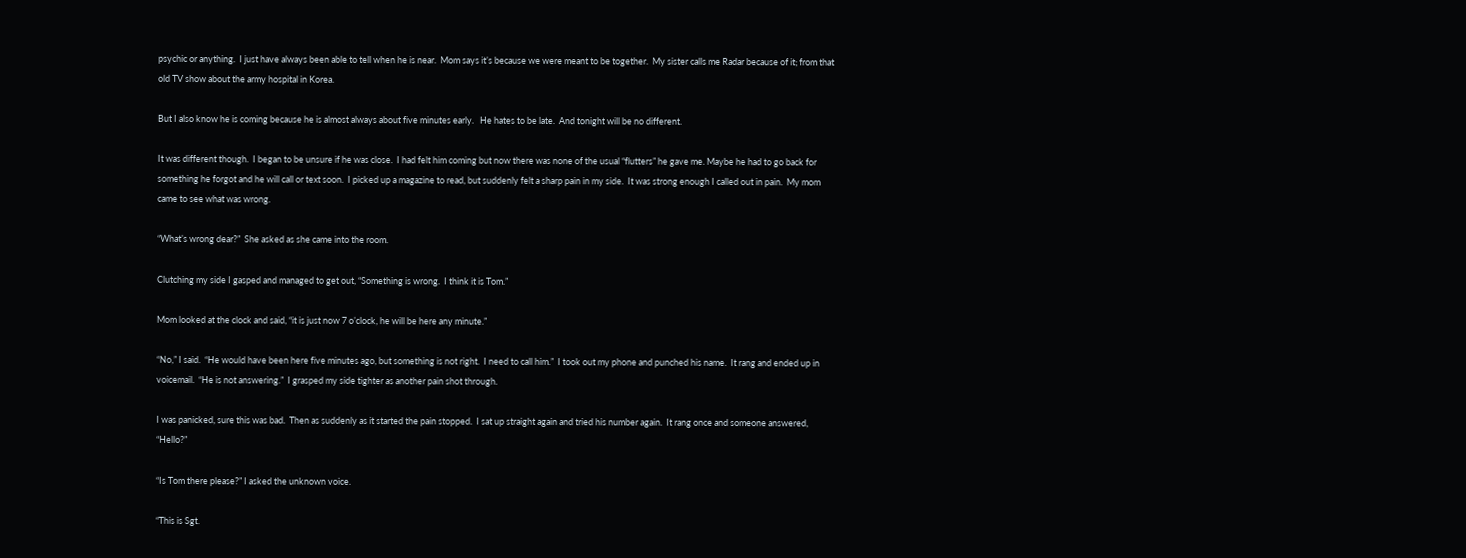psychic or anything.  I just have always been able to tell when he is near.  Mom says it’s because we were meant to be together.  My sister calls me Radar because of it; from that old TV show about the army hospital in Korea.

But I also know he is coming because he is almost always about five minutes early.   He hates to be late.  And tonight will be no different.

It was different though.  I began to be unsure if he was close.  I had felt him coming but now there was none of the usual “flutters” he gave me. Maybe he had to go back for something he forgot and he will call or text soon.  I picked up a magazine to read, but suddenly felt a sharp pain in my side.  It was strong enough I called out in pain.  My mom came to see what was wrong.

“What’s wrong dear?”  She asked as she came into the room.

Clutching my side I gasped and managed to get out, “Something is wrong.  I think it is Tom.”

Mom looked at the clock and said, “it is just now 7 o’clock, he will be here any minute.”

“No,” I said.  “He would have been here five minutes ago, but something is not right.  I need to call him.”  I took out my phone and punched his name.  It rang and ended up in voicemail.  “He is not answering.”  I grasped my side tighter as another pain shot through.

I was panicked, sure this was bad.  Then as suddenly as it started the pain stopped.  I sat up straight again and tried his number again.  It rang once and someone answered, “Hello?”

“Is Tom there please?” I asked the unknown voice.

“This is Sgt.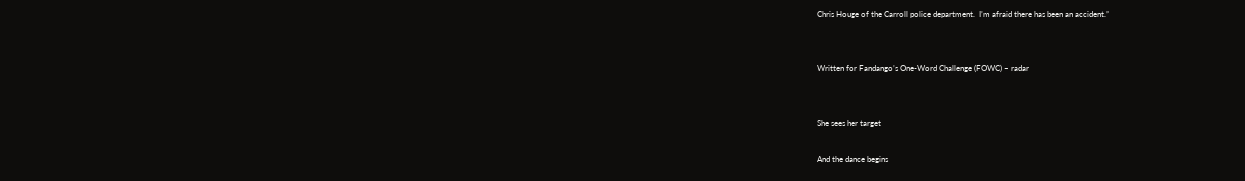Chris Houge of the Carroll police department.  I’m afraid there has been an accident.”


Written for Fandango’s One-Word Challenge (FOWC) – radar


She sees her target

And the dance begins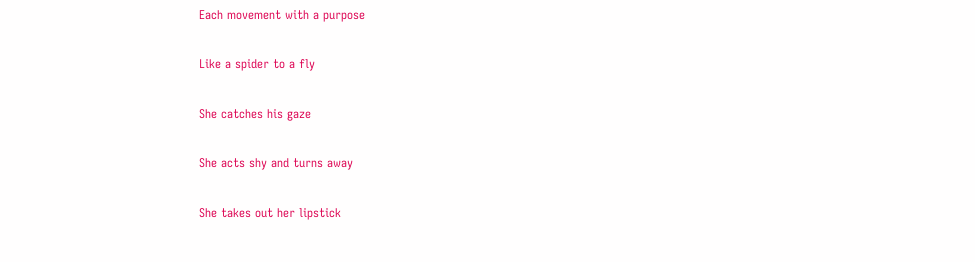Each movement with a purpose

Like a spider to a fly

She catches his gaze

She acts shy and turns away

She takes out her lipstick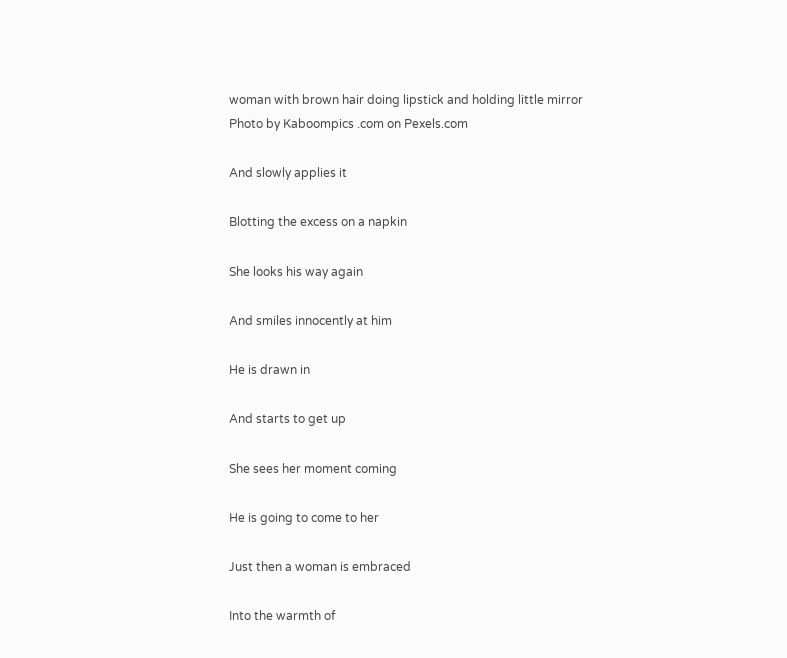woman with brown hair doing lipstick and holding little mirror
Photo by Kaboompics .com on Pexels.com

And slowly applies it

Blotting the excess on a napkin

She looks his way again

And smiles innocently at him

He is drawn in

And starts to get up

She sees her moment coming

He is going to come to her

Just then a woman is embraced

Into the warmth of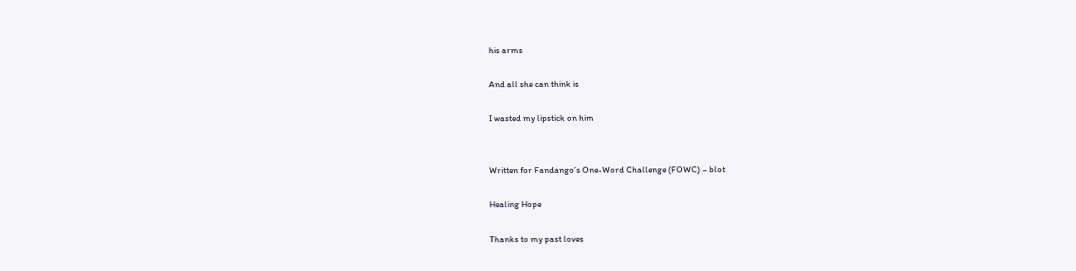his arms

And all she can think is

I wasted my lipstick on him


Written for Fandango’s One-Word Challenge (FOWC) – blot

Healing Hope

Thanks to my past loves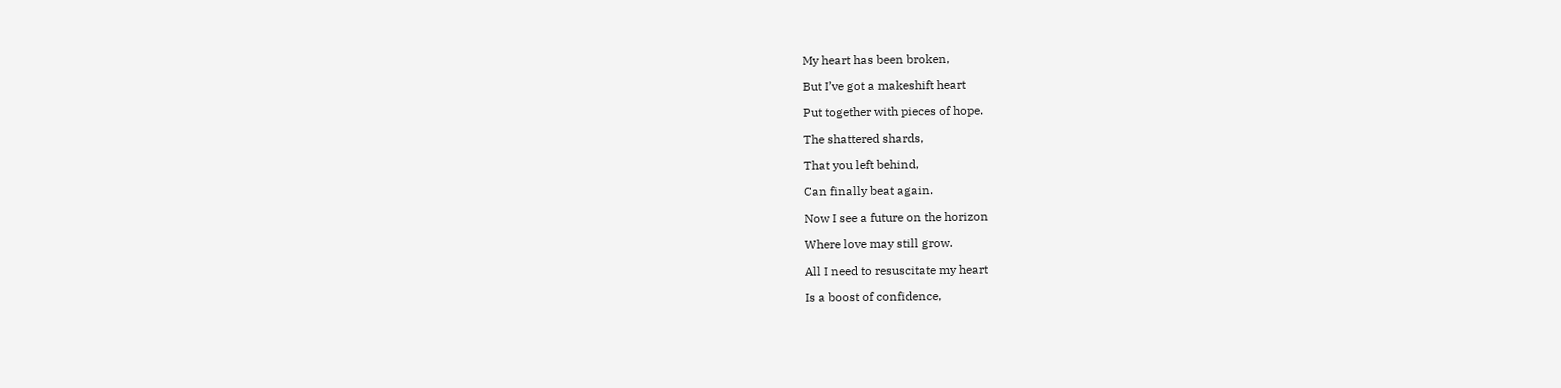My heart has been broken,

But I’ve got a makeshift heart

Put together with pieces of hope.

The shattered shards,

That you left behind,

Can finally beat again.

Now I see a future on the horizon

Where love may still grow.

All I need to resuscitate my heart

Is a boost of confidence,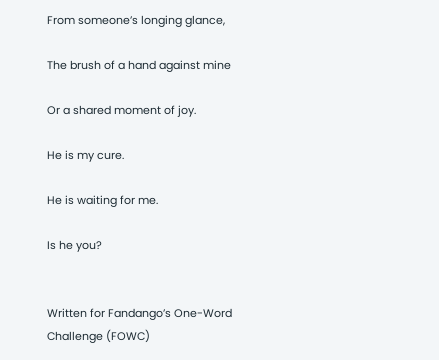From someone’s longing glance,

The brush of a hand against mine

Or a shared moment of joy.

He is my cure.

He is waiting for me.

Is he you?


Written for Fandango’s One-Word Challenge (FOWC)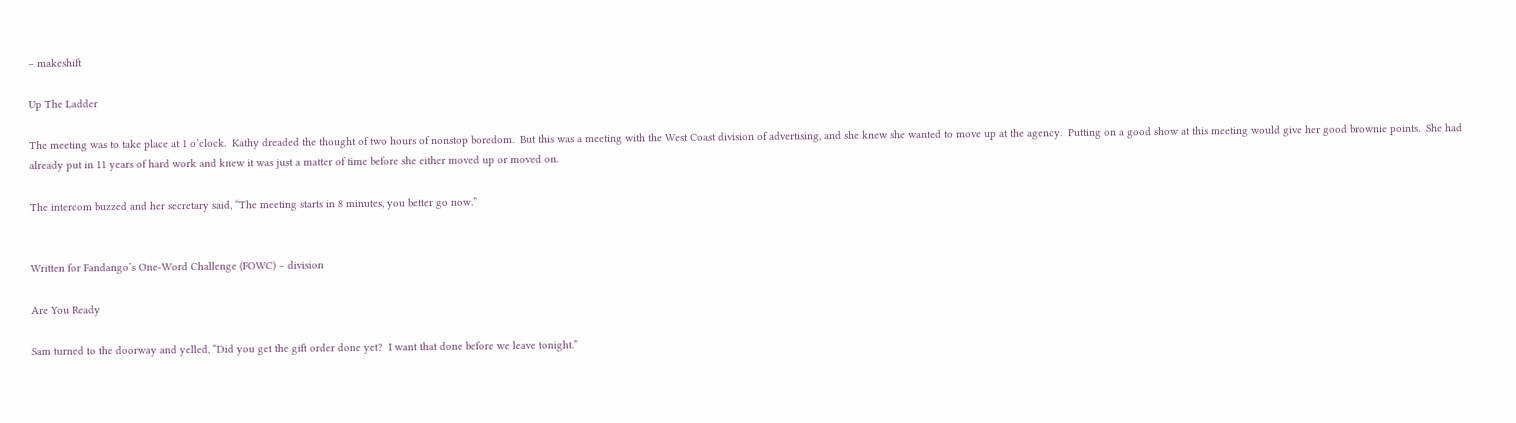– makeshift

Up The Ladder

The meeting was to take place at 1 o’clock.  Kathy dreaded the thought of two hours of nonstop boredom.  But this was a meeting with the West Coast division of advertising, and she knew she wanted to move up at the agency.  Putting on a good show at this meeting would give her good brownie points.  She had already put in 11 years of hard work and knew it was just a matter of time before she either moved up or moved on.

The intercom buzzed and her secretary said, “The meeting starts in 8 minutes, you better go now.”


Written for Fandango’s One-Word Challenge (FOWC) – division

Are You Ready

Sam turned to the doorway and yelled, “Did you get the gift order done yet?  I want that done before we leave tonight.”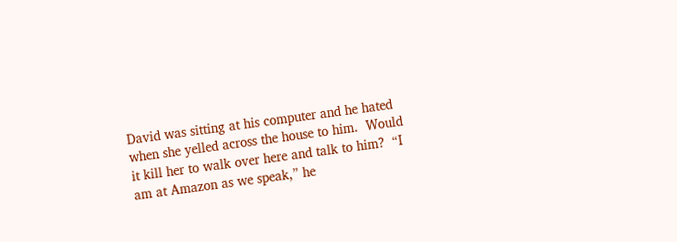David was sitting at his computer and he hated when she yelled across the house to him.  Would it kill her to walk over here and talk to him?  “I am at Amazon as we speak,” he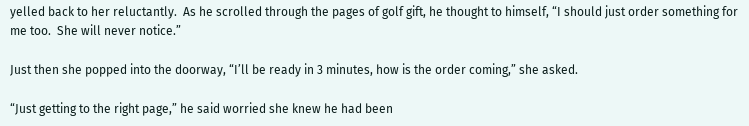yelled back to her reluctantly.  As he scrolled through the pages of golf gift, he thought to himself, “I should just order something for me too.  She will never notice.”

Just then she popped into the doorway, “I’ll be ready in 3 minutes, how is the order coming,” she asked.

“Just getting to the right page,” he said worried she knew he had been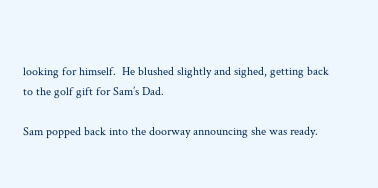looking for himself.  He blushed slightly and sighed, getting back to the golf gift for Sam’s Dad.

Sam popped back into the doorway announcing she was ready.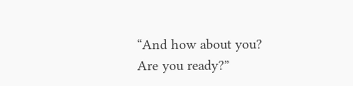“And how about you?  Are you ready?”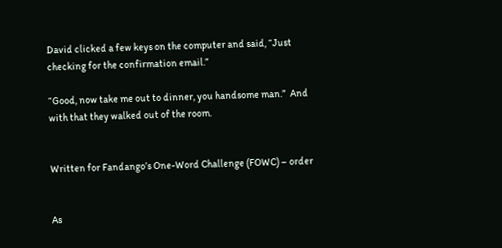David clicked a few keys on the computer and said, “Just checking for the confirmation email.”

“Good, now take me out to dinner, you handsome man.”  And with that they walked out of the room.


Written for Fandango’s One-Word Challenge (FOWC) – order


As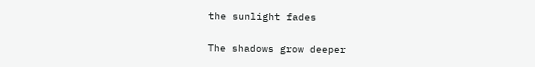the sunlight fades

The shadows grow deeper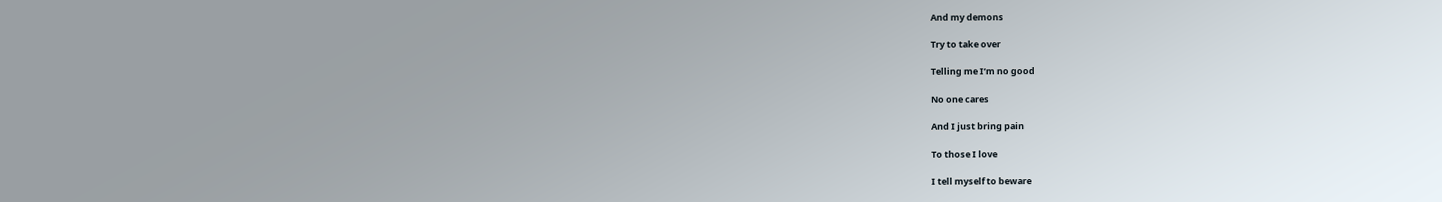And my demons

Try to take over

Telling me I’m no good

No one cares

And I just bring pain

To those I love

I tell myself to beware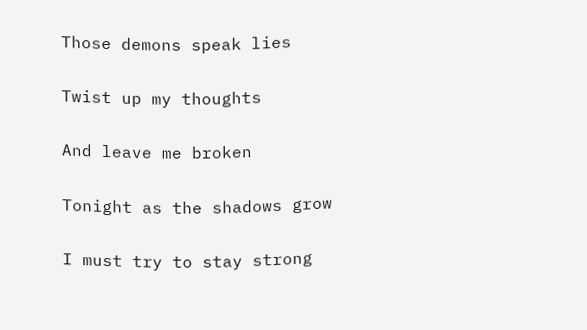Those demons speak lies

Twist up my thoughts

And leave me broken

Tonight as the shadows grow

I must try to stay strong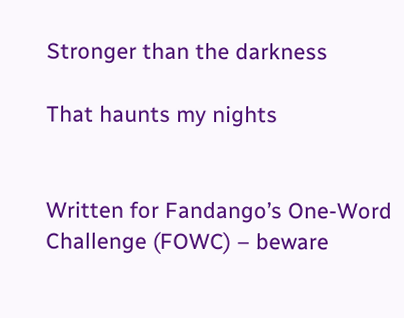Stronger than the darkness

That haunts my nights


Written for Fandango’s One-Word Challenge (FOWC) – beware